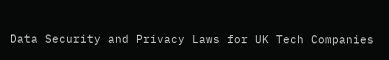Data Security and Privacy Laws for UK Tech Companies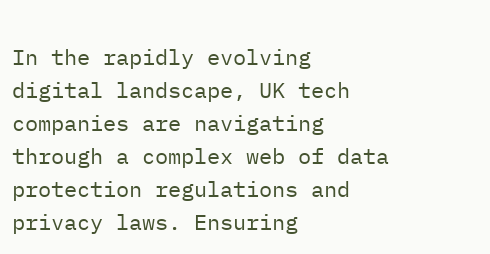In the rapidly evolving digital landscape, UK tech companies are navigating through a complex web of data protection regulations and privacy laws. Ensuring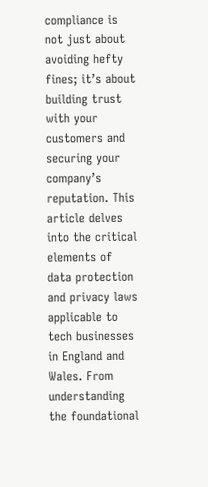compliance is not just about avoiding hefty fines; it’s about building trust with your customers and securing your company’s reputation. This article delves into the critical elements of data protection and privacy laws applicable to tech businesses in England and Wales. From understanding the foundational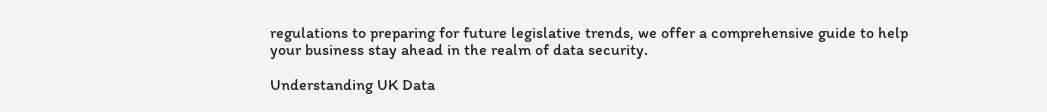regulations to preparing for future legislative trends, we offer a comprehensive guide to help your business stay ahead in the realm of data security.

Understanding UK Data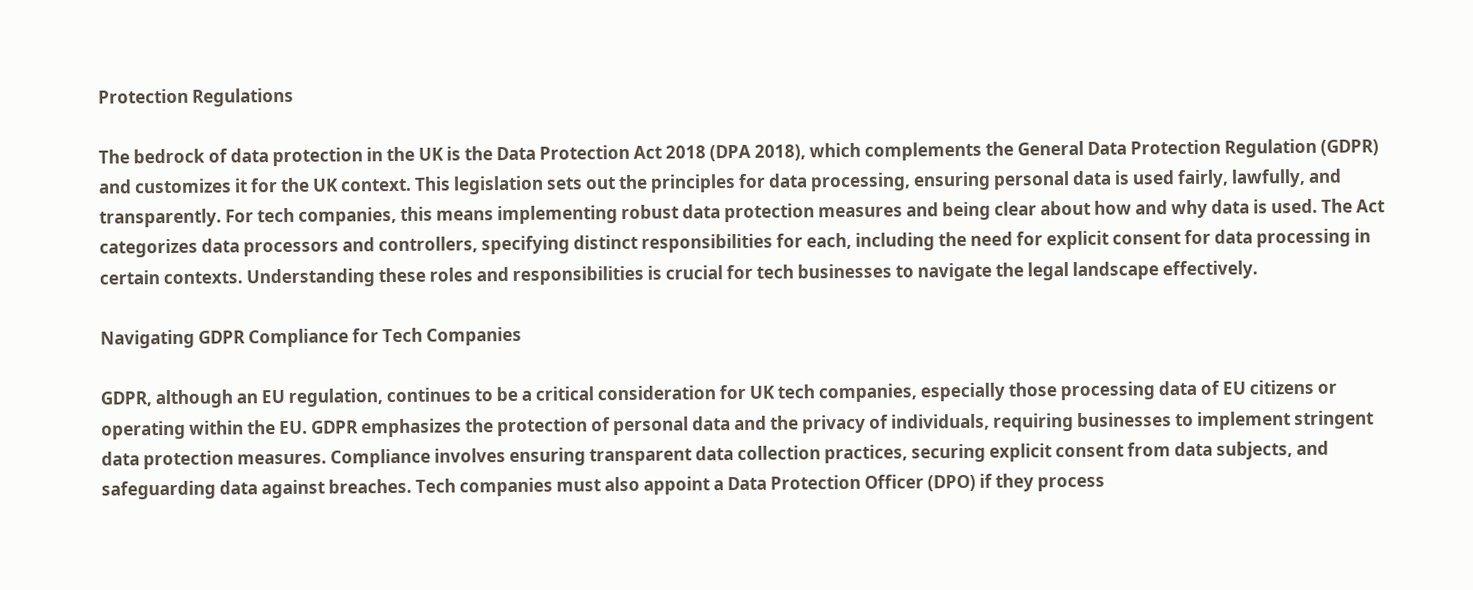Protection Regulations

The bedrock of data protection in the UK is the Data Protection Act 2018 (DPA 2018), which complements the General Data Protection Regulation (GDPR) and customizes it for the UK context. This legislation sets out the principles for data processing, ensuring personal data is used fairly, lawfully, and transparently. For tech companies, this means implementing robust data protection measures and being clear about how and why data is used. The Act categorizes data processors and controllers, specifying distinct responsibilities for each, including the need for explicit consent for data processing in certain contexts. Understanding these roles and responsibilities is crucial for tech businesses to navigate the legal landscape effectively.

Navigating GDPR Compliance for Tech Companies

GDPR, although an EU regulation, continues to be a critical consideration for UK tech companies, especially those processing data of EU citizens or operating within the EU. GDPR emphasizes the protection of personal data and the privacy of individuals, requiring businesses to implement stringent data protection measures. Compliance involves ensuring transparent data collection practices, securing explicit consent from data subjects, and safeguarding data against breaches. Tech companies must also appoint a Data Protection Officer (DPO) if they process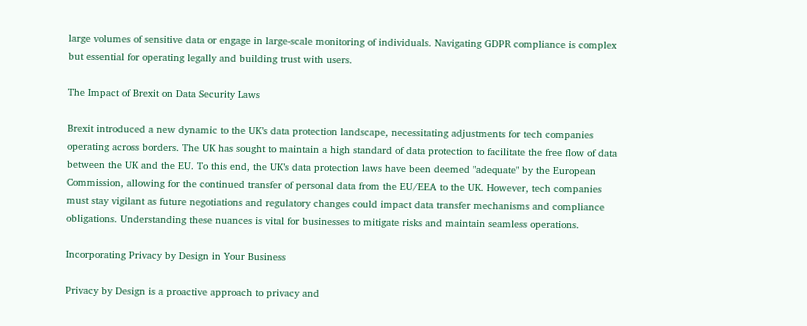large volumes of sensitive data or engage in large-scale monitoring of individuals. Navigating GDPR compliance is complex but essential for operating legally and building trust with users.

The Impact of Brexit on Data Security Laws

Brexit introduced a new dynamic to the UK’s data protection landscape, necessitating adjustments for tech companies operating across borders. The UK has sought to maintain a high standard of data protection to facilitate the free flow of data between the UK and the EU. To this end, the UK’s data protection laws have been deemed "adequate" by the European Commission, allowing for the continued transfer of personal data from the EU/EEA to the UK. However, tech companies must stay vigilant as future negotiations and regulatory changes could impact data transfer mechanisms and compliance obligations. Understanding these nuances is vital for businesses to mitigate risks and maintain seamless operations.

Incorporating Privacy by Design in Your Business

Privacy by Design is a proactive approach to privacy and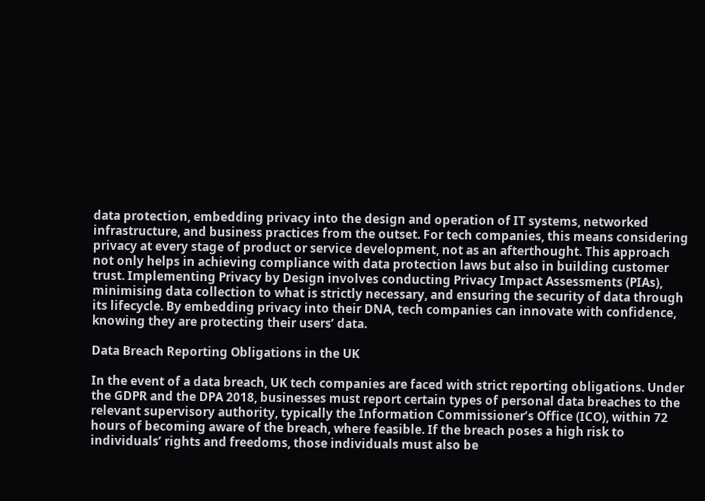data protection, embedding privacy into the design and operation of IT systems, networked infrastructure, and business practices from the outset. For tech companies, this means considering privacy at every stage of product or service development, not as an afterthought. This approach not only helps in achieving compliance with data protection laws but also in building customer trust. Implementing Privacy by Design involves conducting Privacy Impact Assessments (PIAs), minimising data collection to what is strictly necessary, and ensuring the security of data through its lifecycle. By embedding privacy into their DNA, tech companies can innovate with confidence, knowing they are protecting their users’ data.

Data Breach Reporting Obligations in the UK

In the event of a data breach, UK tech companies are faced with strict reporting obligations. Under the GDPR and the DPA 2018, businesses must report certain types of personal data breaches to the relevant supervisory authority, typically the Information Commissioner’s Office (ICO), within 72 hours of becoming aware of the breach, where feasible. If the breach poses a high risk to individuals’ rights and freedoms, those individuals must also be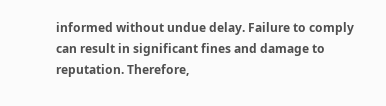informed without undue delay. Failure to comply can result in significant fines and damage to reputation. Therefore,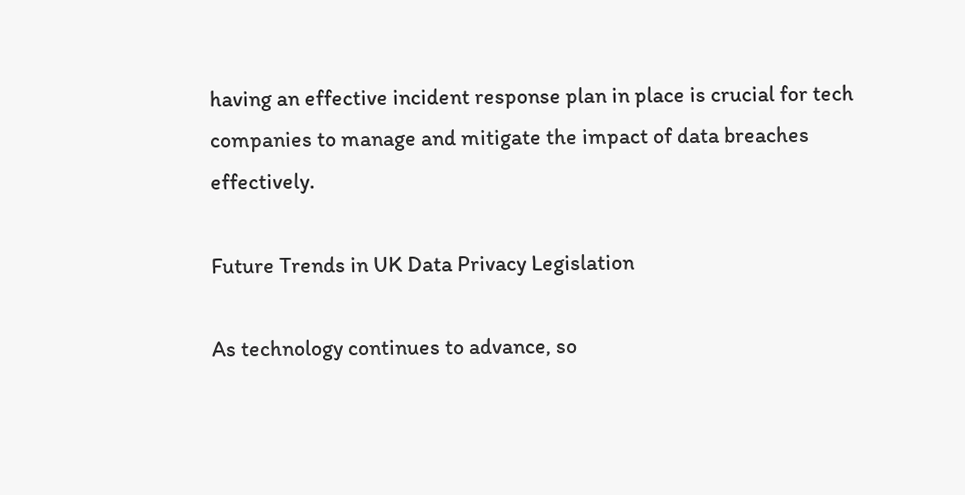having an effective incident response plan in place is crucial for tech companies to manage and mitigate the impact of data breaches effectively.

Future Trends in UK Data Privacy Legislation

As technology continues to advance, so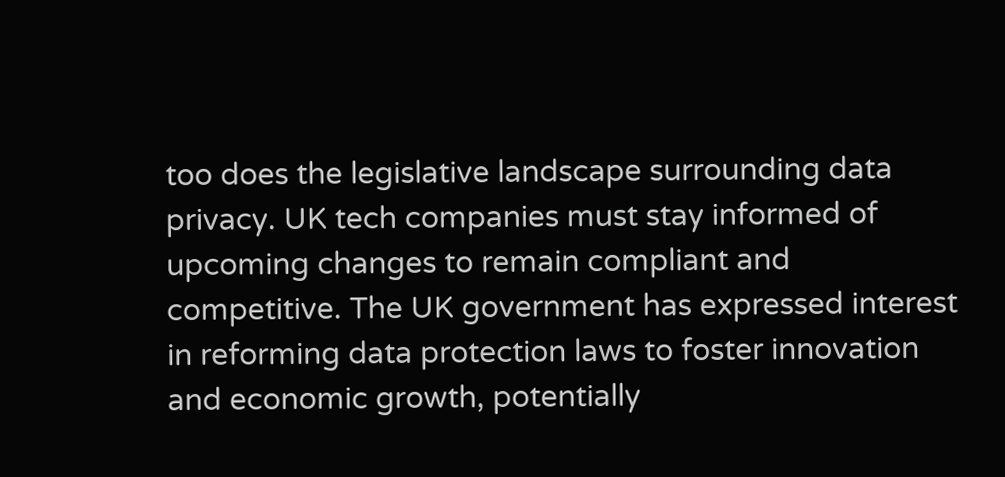too does the legislative landscape surrounding data privacy. UK tech companies must stay informed of upcoming changes to remain compliant and competitive. The UK government has expressed interest in reforming data protection laws to foster innovation and economic growth, potentially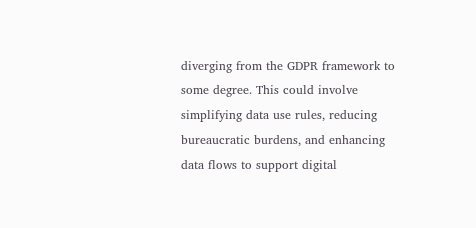diverging from the GDPR framework to some degree. This could involve simplifying data use rules, reducing bureaucratic burdens, and enhancing data flows to support digital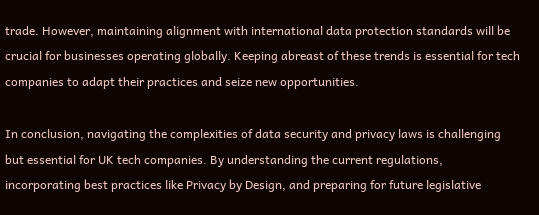trade. However, maintaining alignment with international data protection standards will be crucial for businesses operating globally. Keeping abreast of these trends is essential for tech companies to adapt their practices and seize new opportunities.

In conclusion, navigating the complexities of data security and privacy laws is challenging but essential for UK tech companies. By understanding the current regulations, incorporating best practices like Privacy by Design, and preparing for future legislative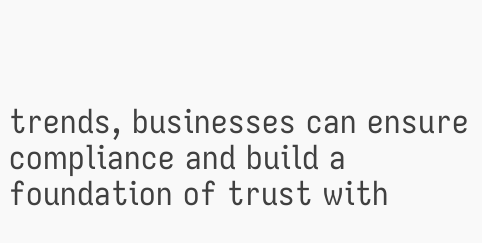trends, businesses can ensure compliance and build a foundation of trust with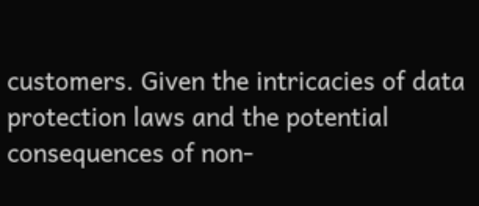customers. Given the intricacies of data protection laws and the potential consequences of non-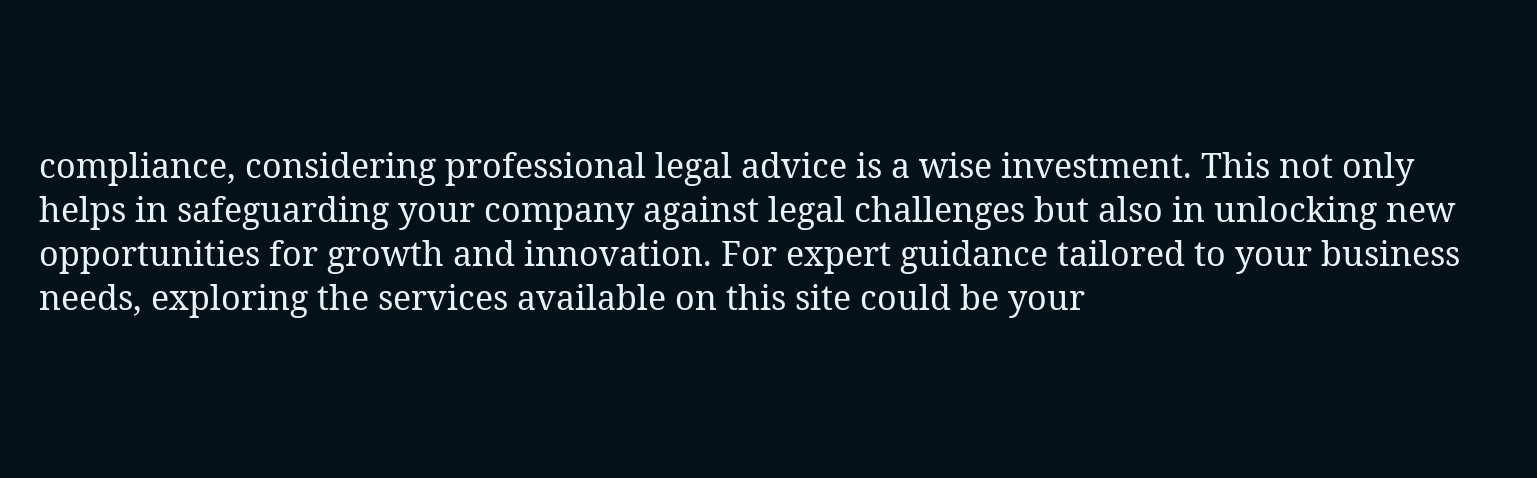compliance, considering professional legal advice is a wise investment. This not only helps in safeguarding your company against legal challenges but also in unlocking new opportunities for growth and innovation. For expert guidance tailored to your business needs, exploring the services available on this site could be your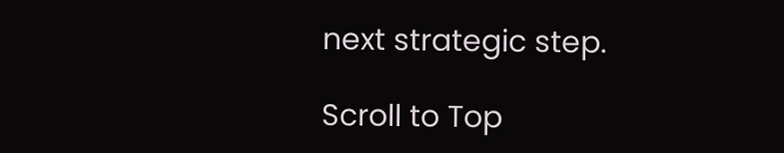next strategic step.

Scroll to Top